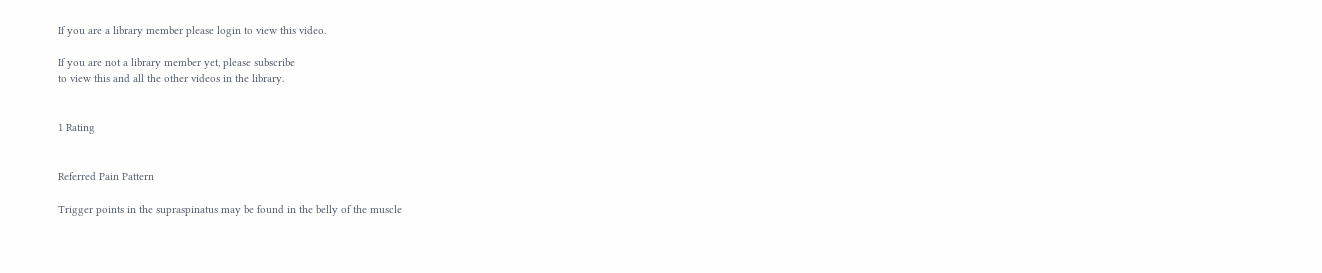If you are a library member please login to view this video.

If you are not a library member yet, please subscribe
to view this and all the other videos in the library.


1 Rating


Referred Pain Pattern

Trigger points in the supraspinatus may be found in the belly of the muscle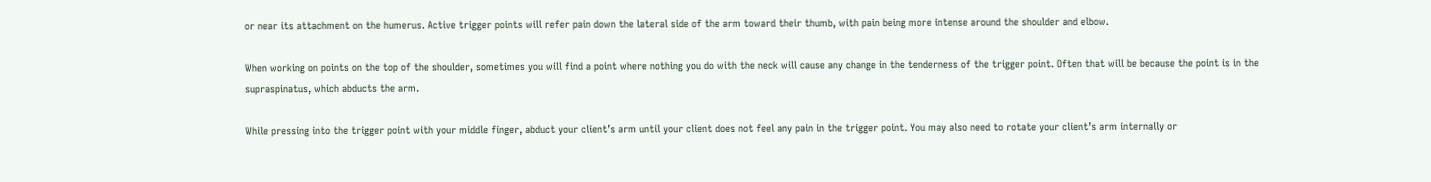or near its attachment on the humerus. Active trigger points will refer pain down the lateral side of the arm toward their thumb, with pain being more intense around the shoulder and elbow.

When working on points on the top of the shoulder, sometimes you will find a point where nothing you do with the neck will cause any change in the tenderness of the trigger point. Often that will be because the point is in the supraspinatus, which abducts the arm.

While pressing into the trigger point with your middle finger, abduct your client’s arm until your client does not feel any pain in the trigger point. You may also need to rotate your client’s arm internally or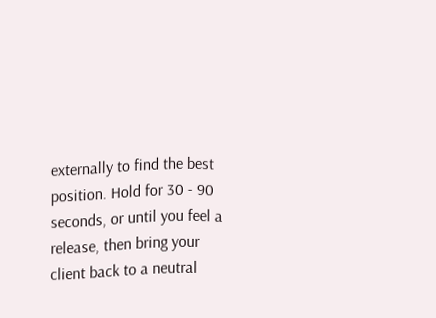externally to find the best position. Hold for 30 - 90 seconds, or until you feel a release, then bring your client back to a neutral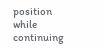position while continuing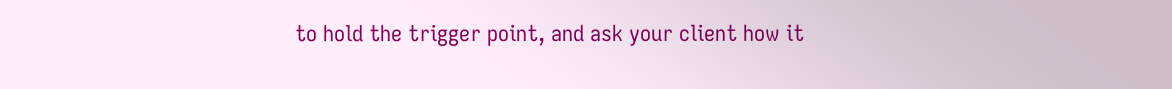to hold the trigger point, and ask your client how it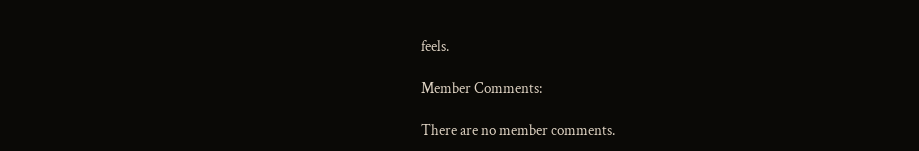feels.

Member Comments:

There are no member comments.